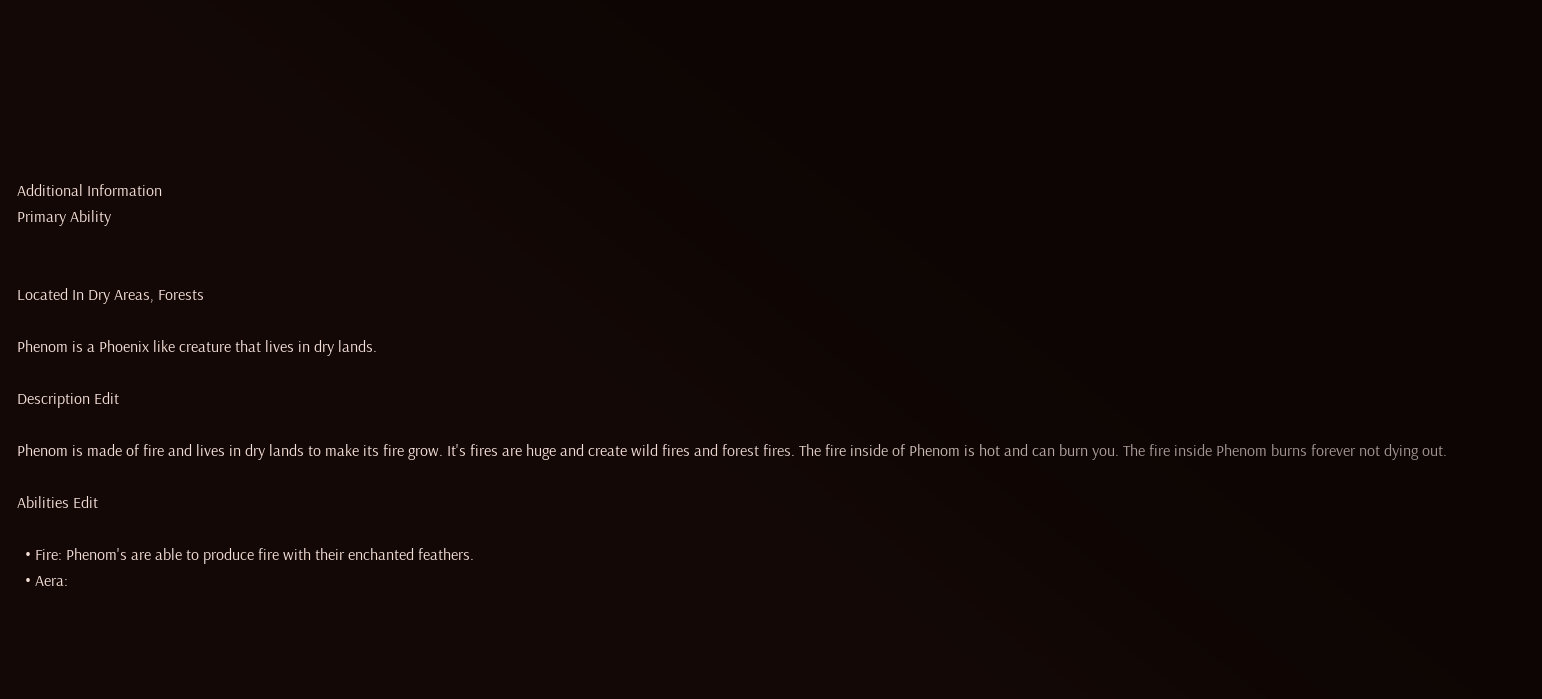Additional Information
Primary Ability


Located In Dry Areas, Forests

Phenom is a Phoenix like creature that lives in dry lands.

Description Edit

Phenom is made of fire and lives in dry lands to make its fire grow. It's fires are huge and create wild fires and forest fires. The fire inside of Phenom is hot and can burn you. The fire inside Phenom burns forever not dying out.

Abilities Edit

  • Fire: Phenom's are able to produce fire with their enchanted feathers.
  • Aera: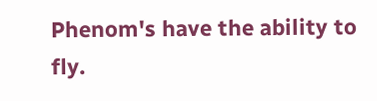Phenom's have the ability to fly.